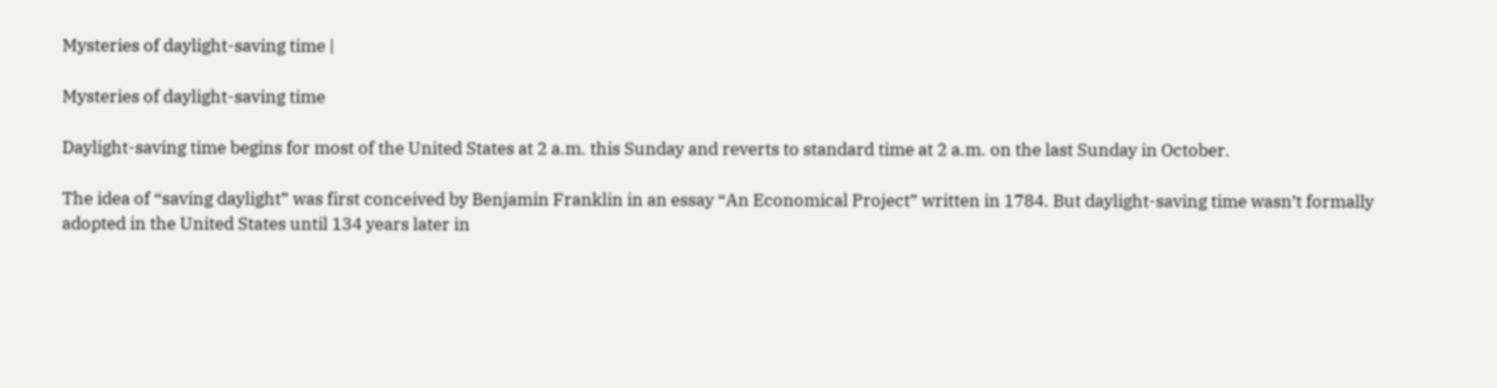Mysteries of daylight-saving time |

Mysteries of daylight-saving time

Daylight-saving time begins for most of the United States at 2 a.m. this Sunday and reverts to standard time at 2 a.m. on the last Sunday in October.

The idea of “saving daylight” was first conceived by Benjamin Franklin in an essay “An Economical Project” written in 1784. But daylight-saving time wasn’t formally adopted in the United States until 134 years later in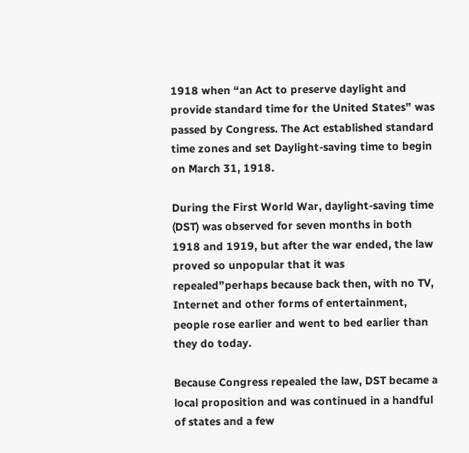1918 when “an Act to preserve daylight and provide standard time for the United States” was passed by Congress. The Act established standard time zones and set Daylight-saving time to begin on March 31, 1918.

During the First World War, daylight-saving time (DST) was observed for seven months in both 1918 and 1919, but after the war ended, the law proved so unpopular that it was repealed”perhaps because back then, with no TV, Internet and other forms of entertainment, people rose earlier and went to bed earlier than they do today.

Because Congress repealed the law, DST became a local proposition and was continued in a handful of states and a few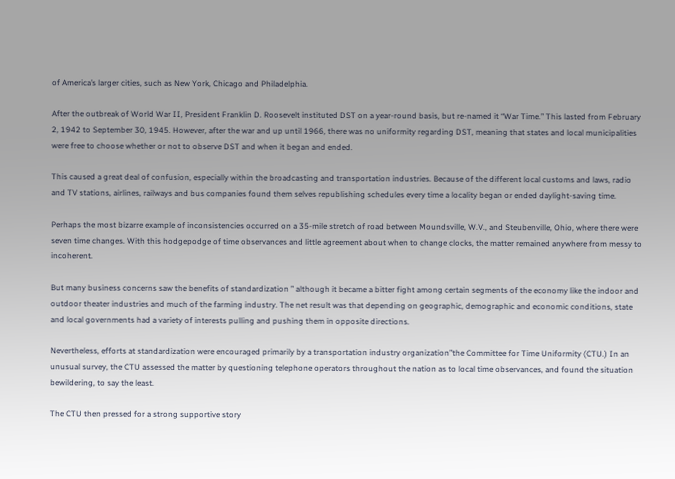of America’s larger cities, such as New York, Chicago and Philadelphia.

After the outbreak of World War II, President Franklin D. Roosevelt instituted DST on a year-round basis, but re-named it “War Time.” This lasted from February 2, 1942 to September 30, 1945. However, after the war and up until 1966, there was no uniformity regarding DST, meaning that states and local municipalities were free to choose whether or not to observe DST and when it began and ended.

This caused a great deal of confusion, especially within the broadcasting and transportation industries. Because of the different local customs and laws, radio and TV stations, airlines, railways and bus companies found them selves republishing schedules every time a locality began or ended daylight-saving time.

Perhaps the most bizarre example of inconsistencies occurred on a 35-mile stretch of road between Moundsville, W.V., and Steubenville, Ohio, where there were seven time changes. With this hodgepodge of time observances and little agreement about when to change clocks, the matter remained anywhere from messy to incoherent.

But many business concerns saw the benefits of standardization ” although it became a bitter fight among certain segments of the economy like the indoor and outdoor theater industries and much of the farming industry. The net result was that depending on geographic, demographic and economic conditions, state and local governments had a variety of interests pulling and pushing them in opposite directions.

Nevertheless, efforts at standardization were encouraged primarily by a transportation industry organization”the Committee for Time Uniformity (CTU.) In an unusual survey, the CTU assessed the matter by questioning telephone operators throughout the nation as to local time observances, and found the situation bewildering, to say the least.

The CTU then pressed for a strong supportive story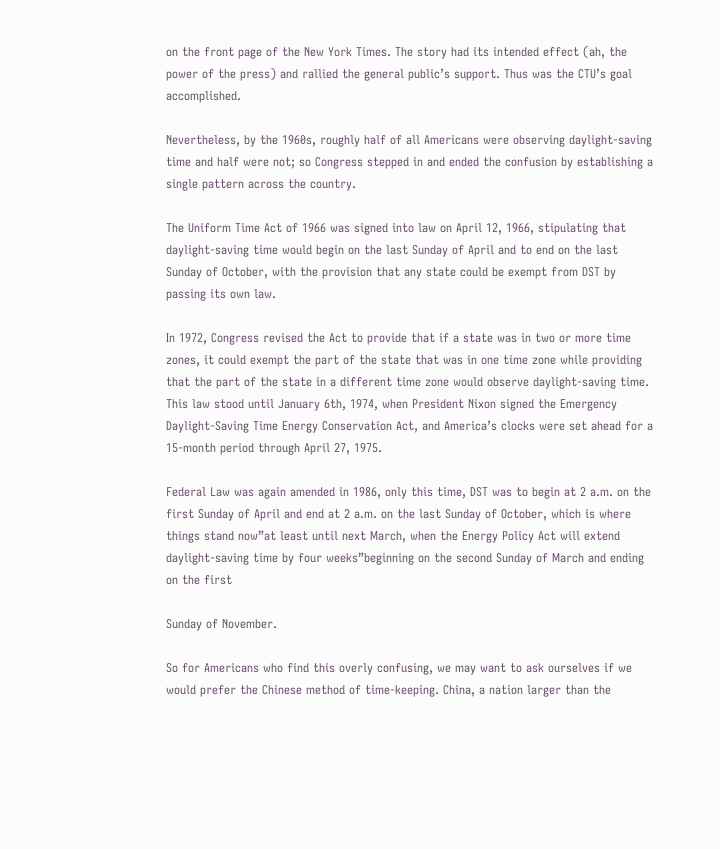on the front page of the New York Times. The story had its intended effect (ah, the power of the press) and rallied the general public’s support. Thus was the CTU’s goal accomplished.

Nevertheless, by the 1960s, roughly half of all Americans were observing daylight-saving time and half were not; so Congress stepped in and ended the confusion by establishing a single pattern across the country.

The Uniform Time Act of 1966 was signed into law on April 12, 1966, stipulating that daylight-saving time would begin on the last Sunday of April and to end on the last Sunday of October, with the provision that any state could be exempt from DST by passing its own law.

In 1972, Congress revised the Act to provide that if a state was in two or more time zones, it could exempt the part of the state that was in one time zone while providing that the part of the state in a different time zone would observe daylight-saving time. This law stood until January 6th, 1974, when President Nixon signed the Emergency Daylight-Saving Time Energy Conservation Act, and America’s clocks were set ahead for a 15-month period through April 27, 1975.

Federal Law was again amended in 1986, only this time, DST was to begin at 2 a.m. on the first Sunday of April and end at 2 a.m. on the last Sunday of October, which is where things stand now”at least until next March, when the Energy Policy Act will extend daylight-saving time by four weeks”beginning on the second Sunday of March and ending on the first

Sunday of November.

So for Americans who find this overly confusing, we may want to ask ourselves if we would prefer the Chinese method of time-keeping. China, a nation larger than the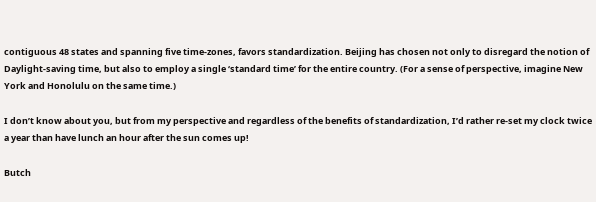contiguous 48 states and spanning five time-zones, favors standardization. Beijing has chosen not only to disregard the notion of Daylight-saving time, but also to employ a single ‘standard time’ for the entire country. (For a sense of perspective, imagine New York and Honolulu on the same time.)

I don’t know about you, but from my perspective and regardless of the benefits of standardization, I’d rather re-set my clock twice a year than have lunch an hour after the sun comes up!

Butch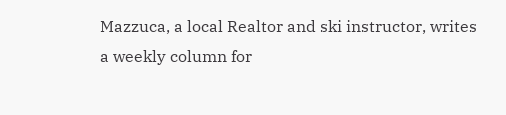Mazzuca, a local Realtor and ski instructor, writes a weekly column for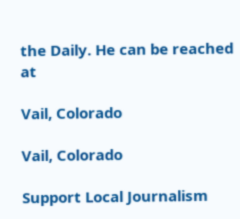the Daily. He can be reached at

Vail, Colorado

Vail, Colorado

Support Local Journalism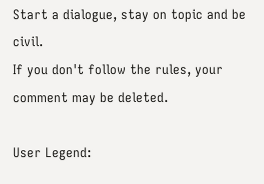Start a dialogue, stay on topic and be civil.
If you don't follow the rules, your comment may be deleted.

User Legend: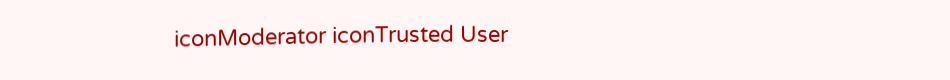iconModerator iconTrusted User